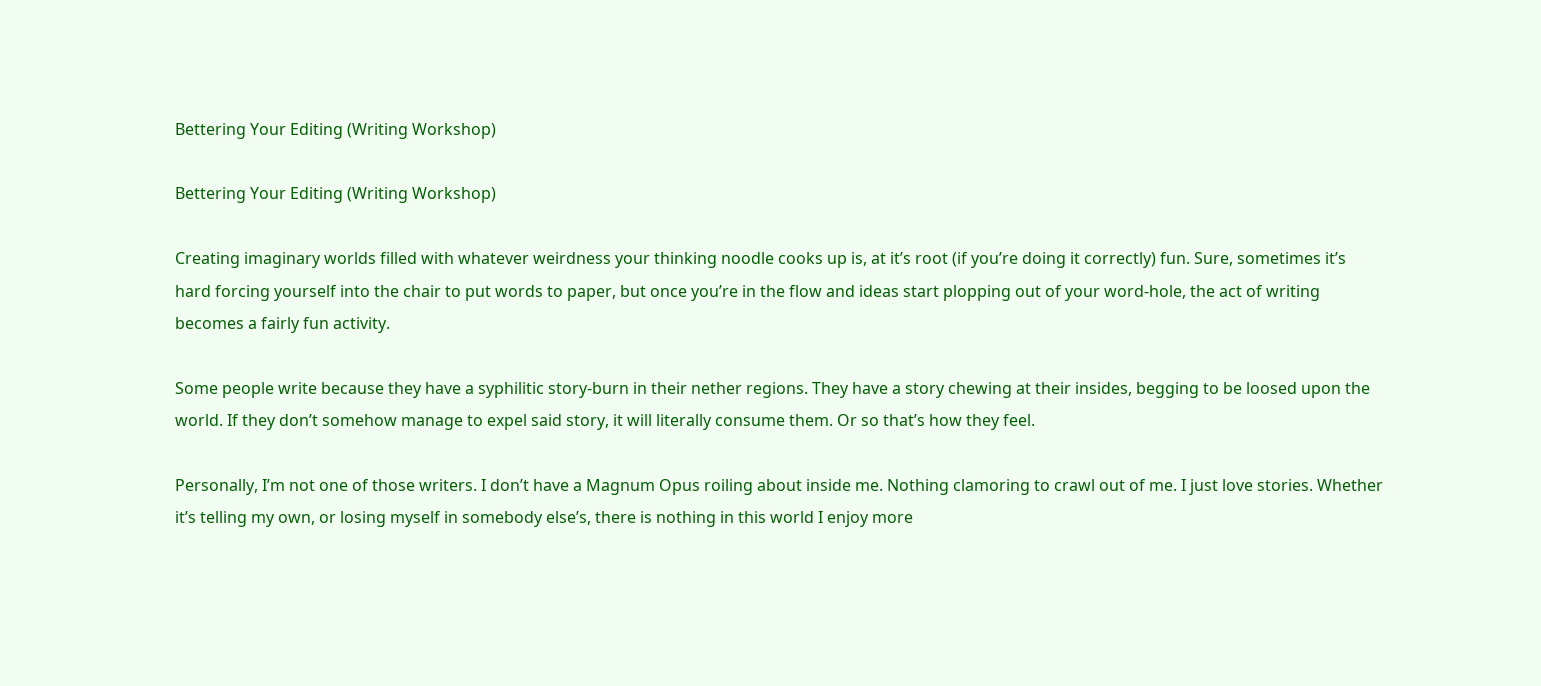Bettering Your Editing (Writing Workshop)

Bettering Your Editing (Writing Workshop)

Creating imaginary worlds filled with whatever weirdness your thinking noodle cooks up is, at it’s root (if you’re doing it correctly) fun. Sure, sometimes it’s hard forcing yourself into the chair to put words to paper, but once you’re in the flow and ideas start plopping out of your word-hole, the act of writing becomes a fairly fun activity.

Some people write because they have a syphilitic story-burn in their nether regions. They have a story chewing at their insides, begging to be loosed upon the world. If they don’t somehow manage to expel said story, it will literally consume them. Or so that’s how they feel.

Personally, I’m not one of those writers. I don’t have a Magnum Opus roiling about inside me. Nothing clamoring to crawl out of me. I just love stories. Whether it’s telling my own, or losing myself in somebody else’s, there is nothing in this world I enjoy more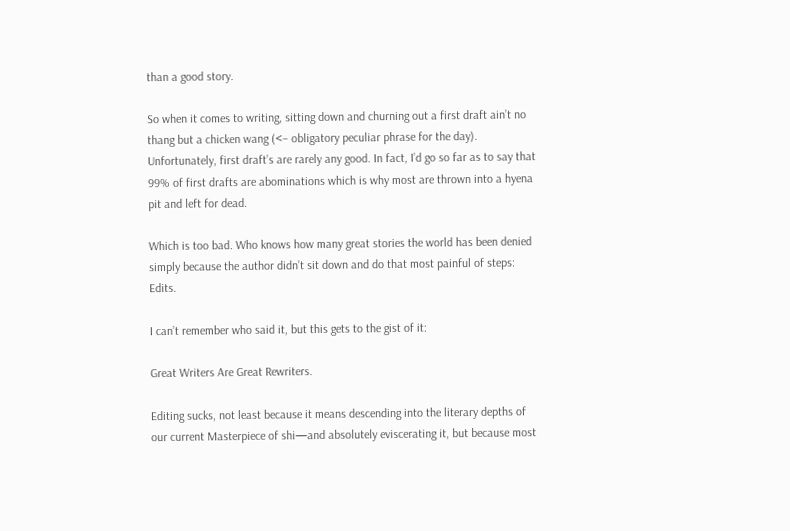than a good story.

So when it comes to writing, sitting down and churning out a first draft ain’t no thang but a chicken wang (<– obligatory peculiar phrase for the day). Unfortunately, first draft’s are rarely any good. In fact, I’d go so far as to say that 99% of first drafts are abominations which is why most are thrown into a hyena pit and left for dead.

Which is too bad. Who knows how many great stories the world has been denied simply because the author didn’t sit down and do that most painful of steps: Edits.

I can’t remember who said it, but this gets to the gist of it:

Great Writers Are Great Rewriters.

Editing sucks, not least because it means descending into the literary depths of our current Masterpiece of shi—and absolutely eviscerating it, but because most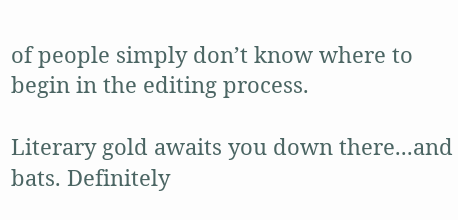of people simply don’t know where to begin in the editing process.

Literary gold awaits you down there...and bats. Definitely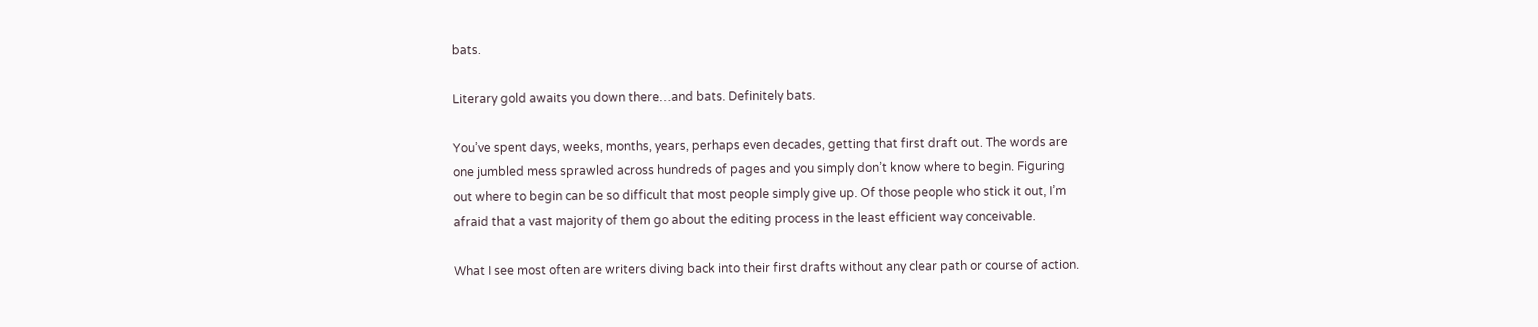bats.

Literary gold awaits you down there…and bats. Definitely bats.

You’ve spent days, weeks, months, years, perhaps even decades, getting that first draft out. The words are one jumbled mess sprawled across hundreds of pages and you simply don’t know where to begin. Figuring out where to begin can be so difficult that most people simply give up. Of those people who stick it out, I’m afraid that a vast majority of them go about the editing process in the least efficient way conceivable.

What I see most often are writers diving back into their first drafts without any clear path or course of action.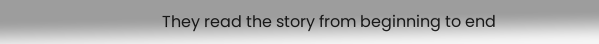They read the story from beginning to end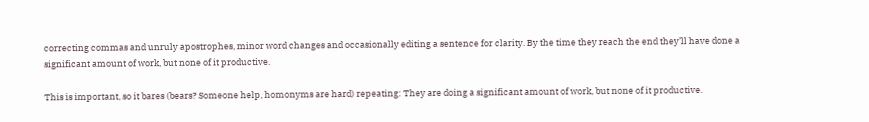correcting commas and unruly apostrophes, minor word changes and occasionally editing a sentence for clarity. By the time they reach the end they’ll have done a significant amount of work, but none of it productive.

This is important, so it bares (bears? Someone help, homonyms are hard) repeating: They are doing a significant amount of work, but none of it productive.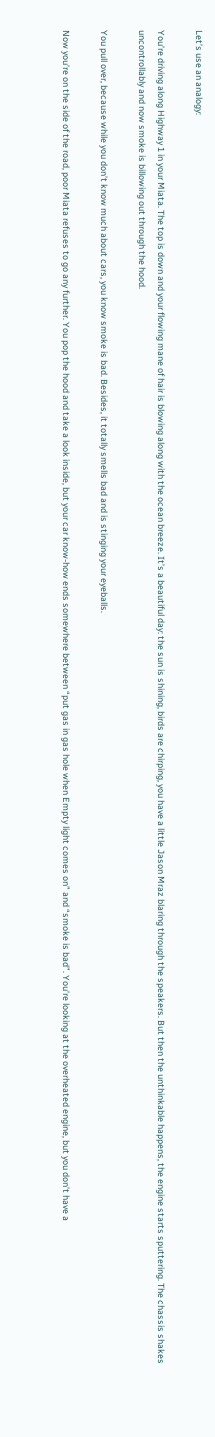Let’s use an analogy:

You’re driving along Highway 1 in your Miata. The top is down and your flowing mane of hair is blowing along with the ocean breeze. It’s a beautiful day: the sun is shining, birds are chirping, you have a little Jason Mraz blaring through the speakers. But then the unthinkable happens, the engine starts sputtering. The chassis shakes uncontrollably and now smoke is billowing out through the hood.

You pull over, because while you don’t know much about cars, you know smoke is bad. Besides, it totally smells bad and is stinging your eyeballs.

Now you’re on the side of the road, poor Miata refuses to go any further. You pop the hood and take a look inside, but your car know-how ends somewhere between “put gas in gas hole when Empty light comes on” and “smoke is bad”. You’re looking at the overheated engine, but you don’t have a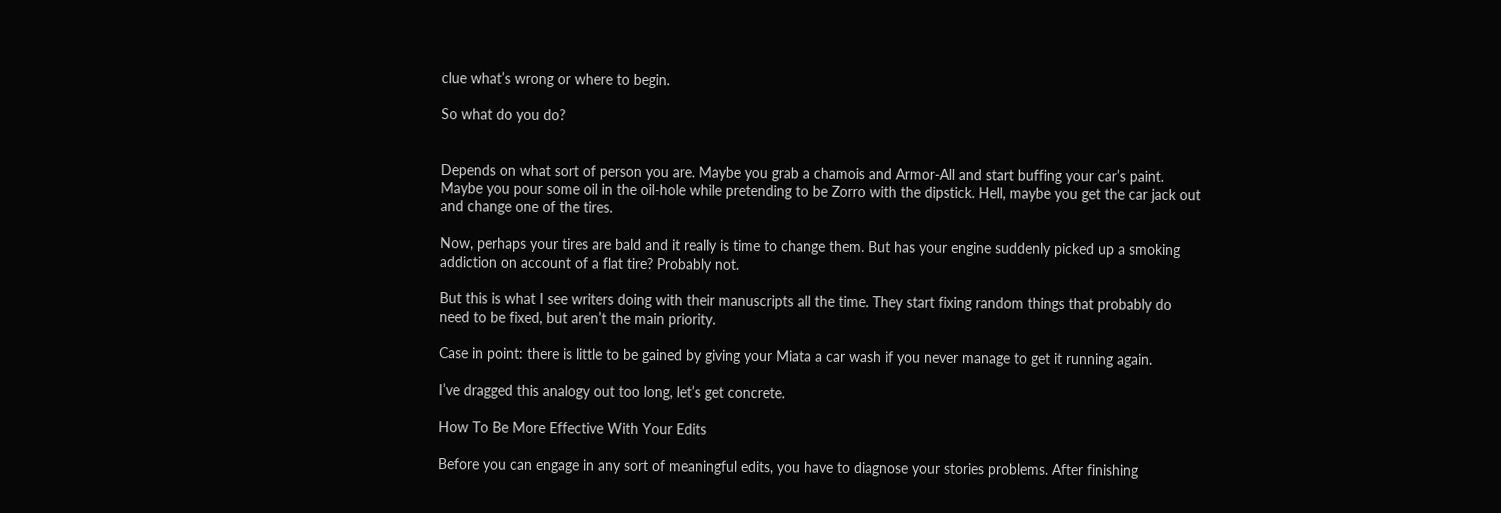clue what’s wrong or where to begin.

So what do you do?


Depends on what sort of person you are. Maybe you grab a chamois and Armor-All and start buffing your car’s paint. Maybe you pour some oil in the oil-hole while pretending to be Zorro with the dipstick. Hell, maybe you get the car jack out and change one of the tires.

Now, perhaps your tires are bald and it really is time to change them. But has your engine suddenly picked up a smoking addiction on account of a flat tire? Probably not.

But this is what I see writers doing with their manuscripts all the time. They start fixing random things that probably do need to be fixed, but aren’t the main priority.

Case in point: there is little to be gained by giving your Miata a car wash if you never manage to get it running again.

I’ve dragged this analogy out too long, let’s get concrete.

How To Be More Effective With Your Edits

Before you can engage in any sort of meaningful edits, you have to diagnose your stories problems. After finishing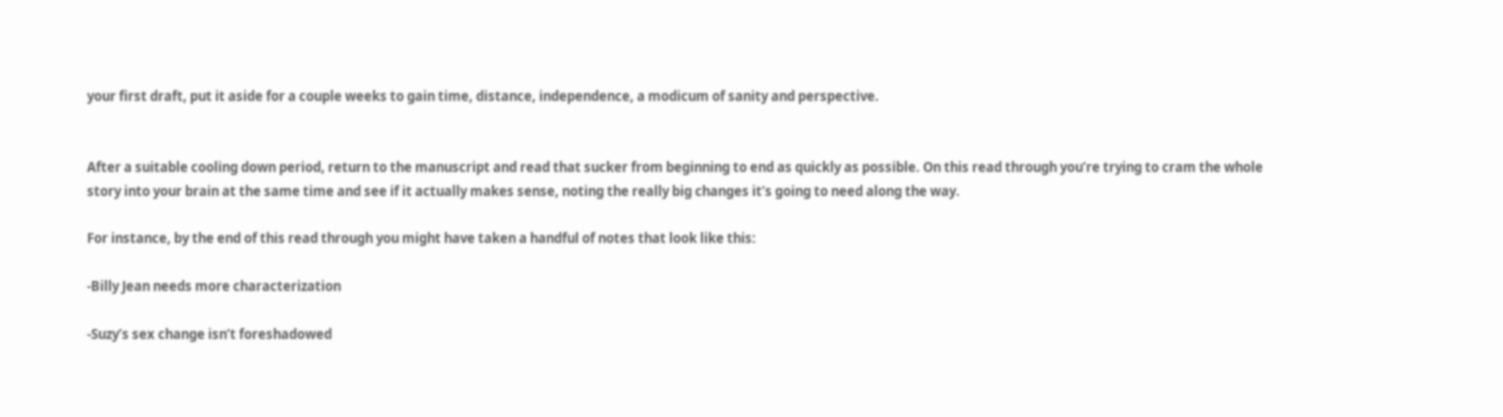your first draft, put it aside for a couple weeks to gain time, distance, independence, a modicum of sanity and perspective.


After a suitable cooling down period, return to the manuscript and read that sucker from beginning to end as quickly as possible. On this read through you’re trying to cram the whole story into your brain at the same time and see if it actually makes sense, noting the really big changes it’s going to need along the way.

For instance, by the end of this read through you might have taken a handful of notes that look like this:

-Billy Jean needs more characterization

-Suzy’s sex change isn’t foreshadowed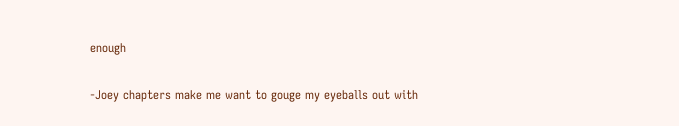enough

-Joey chapters make me want to gouge my eyeballs out with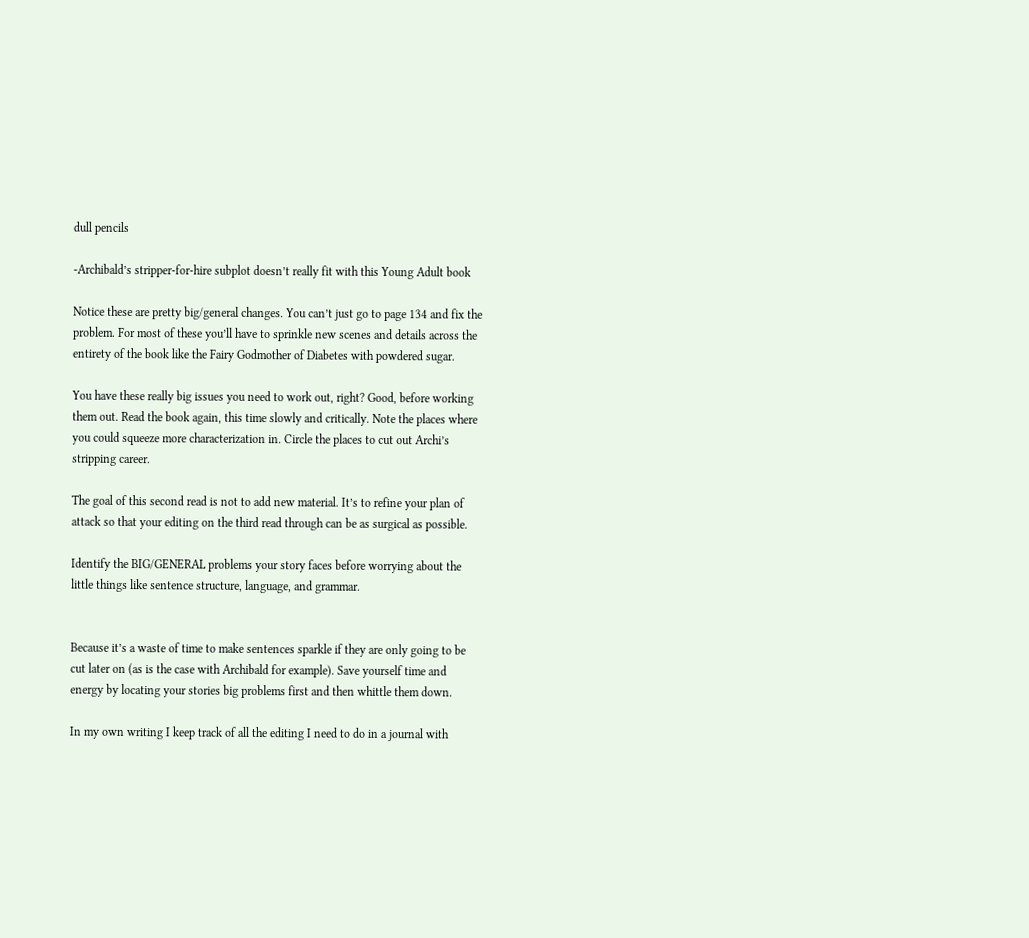dull pencils

-Archibald’s stripper-for-hire subplot doesn’t really fit with this Young Adult book

Notice these are pretty big/general changes. You can’t just go to page 134 and fix the problem. For most of these you’ll have to sprinkle new scenes and details across the entirety of the book like the Fairy Godmother of Diabetes with powdered sugar.

You have these really big issues you need to work out, right? Good, before working them out. Read the book again, this time slowly and critically. Note the places where you could squeeze more characterization in. Circle the places to cut out Archi’s stripping career.

The goal of this second read is not to add new material. It’s to refine your plan of attack so that your editing on the third read through can be as surgical as possible.

Identify the BIG/GENERAL problems your story faces before worrying about the little things like sentence structure, language, and grammar.


Because it’s a waste of time to make sentences sparkle if they are only going to be cut later on (as is the case with Archibald for example). Save yourself time and energy by locating your stories big problems first and then whittle them down.

In my own writing I keep track of all the editing I need to do in a journal with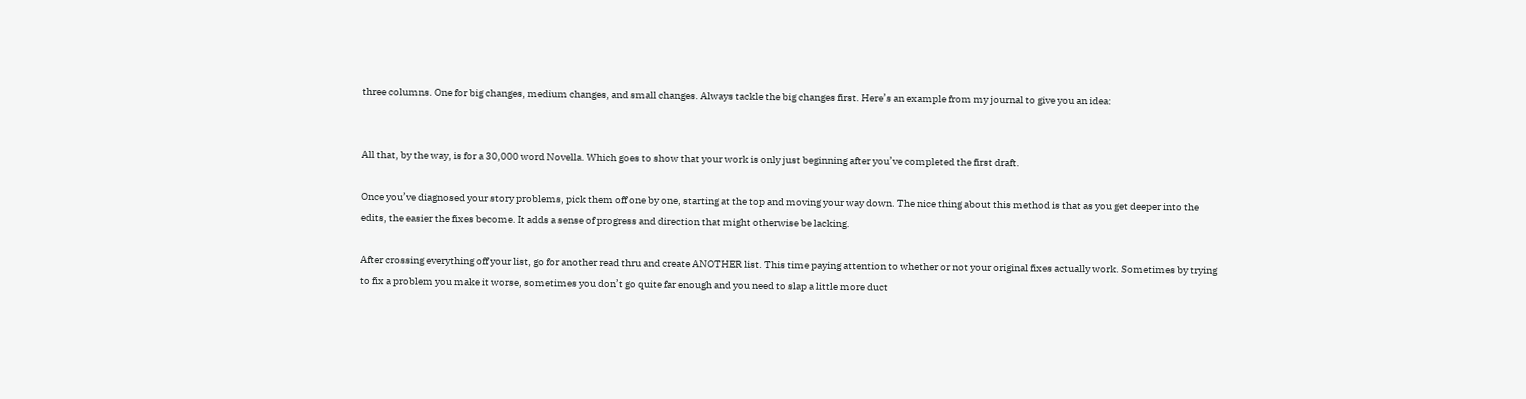three columns. One for big changes, medium changes, and small changes. Always tackle the big changes first. Here’s an example from my journal to give you an idea:


All that, by the way, is for a 30,000 word Novella. Which goes to show that your work is only just beginning after you’ve completed the first draft.

Once you’ve diagnosed your story problems, pick them off one by one, starting at the top and moving your way down. The nice thing about this method is that as you get deeper into the edits, the easier the fixes become. It adds a sense of progress and direction that might otherwise be lacking.

After crossing everything off your list, go for another read thru and create ANOTHER list. This time paying attention to whether or not your original fixes actually work. Sometimes by trying to fix a problem you make it worse, sometimes you don’t go quite far enough and you need to slap a little more duct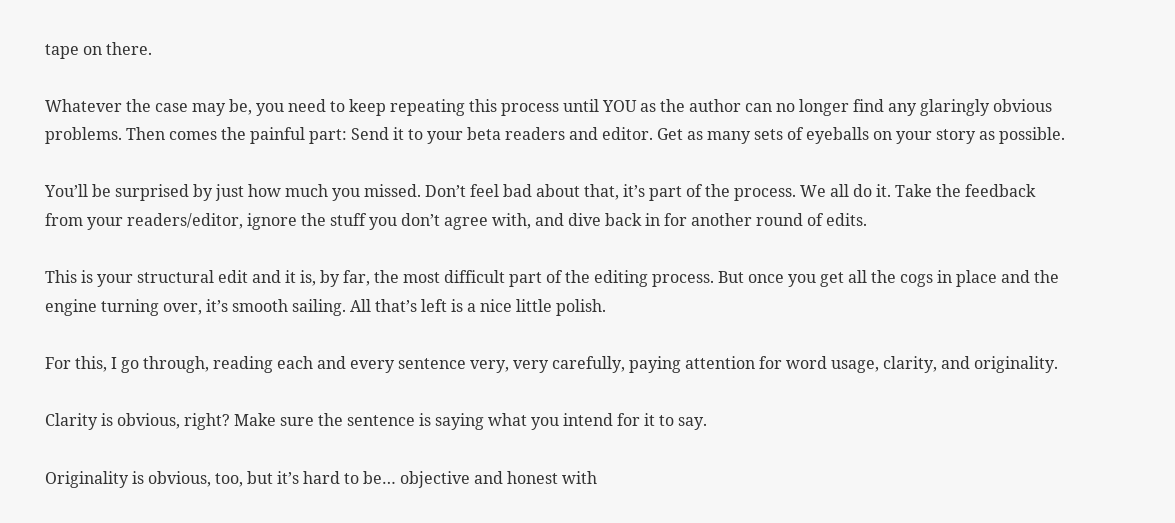tape on there.

Whatever the case may be, you need to keep repeating this process until YOU as the author can no longer find any glaringly obvious problems. Then comes the painful part: Send it to your beta readers and editor. Get as many sets of eyeballs on your story as possible.

You’ll be surprised by just how much you missed. Don’t feel bad about that, it’s part of the process. We all do it. Take the feedback from your readers/editor, ignore the stuff you don’t agree with, and dive back in for another round of edits.

This is your structural edit and it is, by far, the most difficult part of the editing process. But once you get all the cogs in place and the engine turning over, it’s smooth sailing. All that’s left is a nice little polish.

For this, I go through, reading each and every sentence very, very carefully, paying attention for word usage, clarity, and originality.

Clarity is obvious, right? Make sure the sentence is saying what you intend for it to say.

Originality is obvious, too, but it’s hard to be… objective and honest with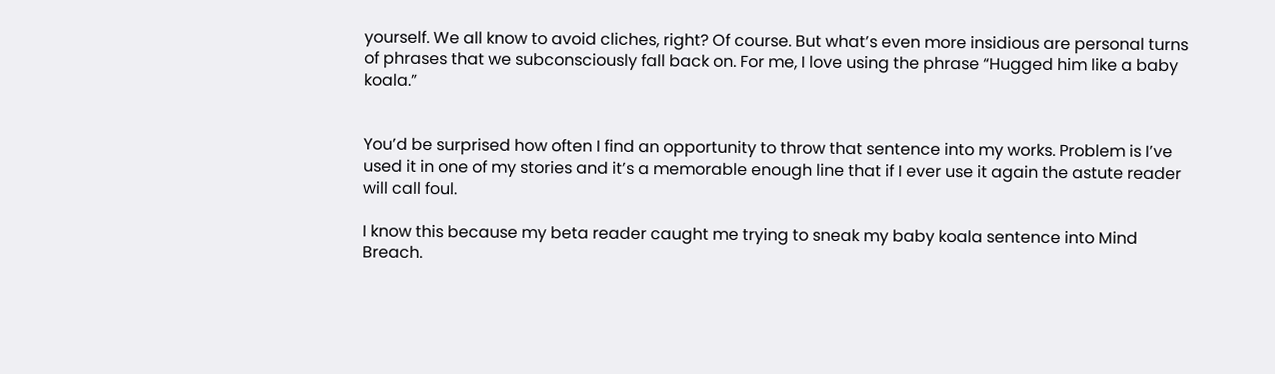yourself. We all know to avoid cliches, right? Of course. But what’s even more insidious are personal turns of phrases that we subconsciously fall back on. For me, I love using the phrase “Hugged him like a baby koala.”


You’d be surprised how often I find an opportunity to throw that sentence into my works. Problem is I’ve used it in one of my stories and it’s a memorable enough line that if I ever use it again the astute reader will call foul.

I know this because my beta reader caught me trying to sneak my baby koala sentence into Mind Breach.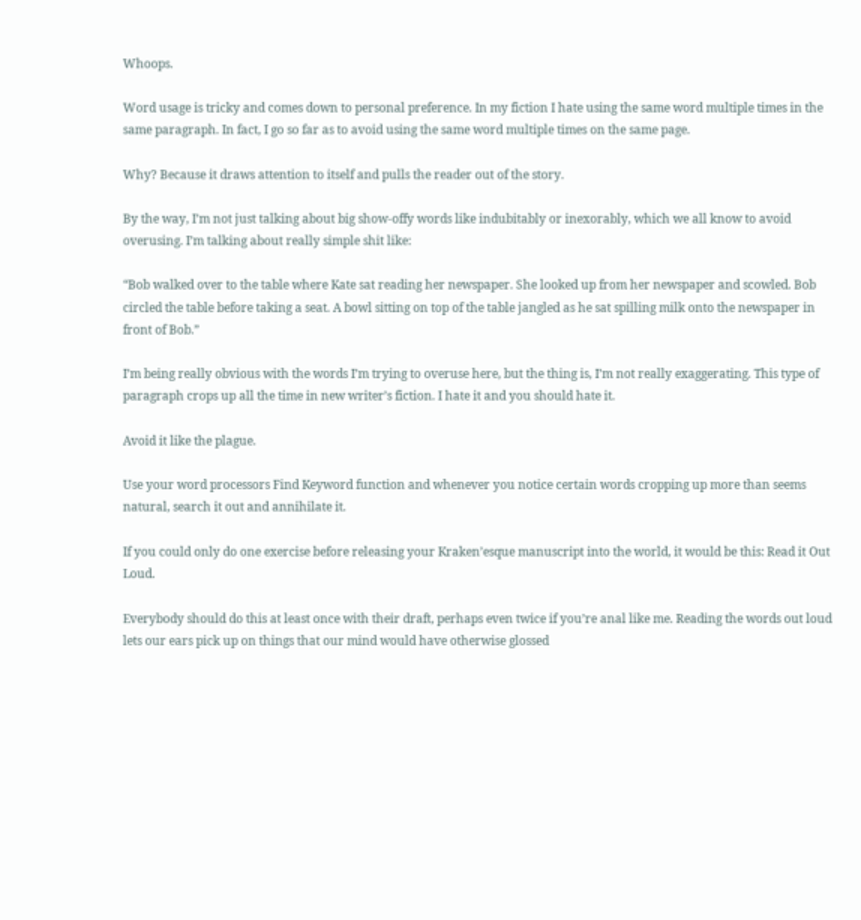Whoops.

Word usage is tricky and comes down to personal preference. In my fiction I hate using the same word multiple times in the same paragraph. In fact, I go so far as to avoid using the same word multiple times on the same page.

Why? Because it draws attention to itself and pulls the reader out of the story.

By the way, I’m not just talking about big show-offy words like indubitably or inexorably, which we all know to avoid overusing. I’m talking about really simple shit like:

“Bob walked over to the table where Kate sat reading her newspaper. She looked up from her newspaper and scowled. Bob circled the table before taking a seat. A bowl sitting on top of the table jangled as he sat spilling milk onto the newspaper in front of Bob.”

I’m being really obvious with the words I’m trying to overuse here, but the thing is, I’m not really exaggerating. This type of paragraph crops up all the time in new writer’s fiction. I hate it and you should hate it.

Avoid it like the plague.

Use your word processors Find Keyword function and whenever you notice certain words cropping up more than seems natural, search it out and annihilate it.

If you could only do one exercise before releasing your Kraken’esque manuscript into the world, it would be this: Read it Out Loud.

Everybody should do this at least once with their draft, perhaps even twice if you’re anal like me. Reading the words out loud lets our ears pick up on things that our mind would have otherwise glossed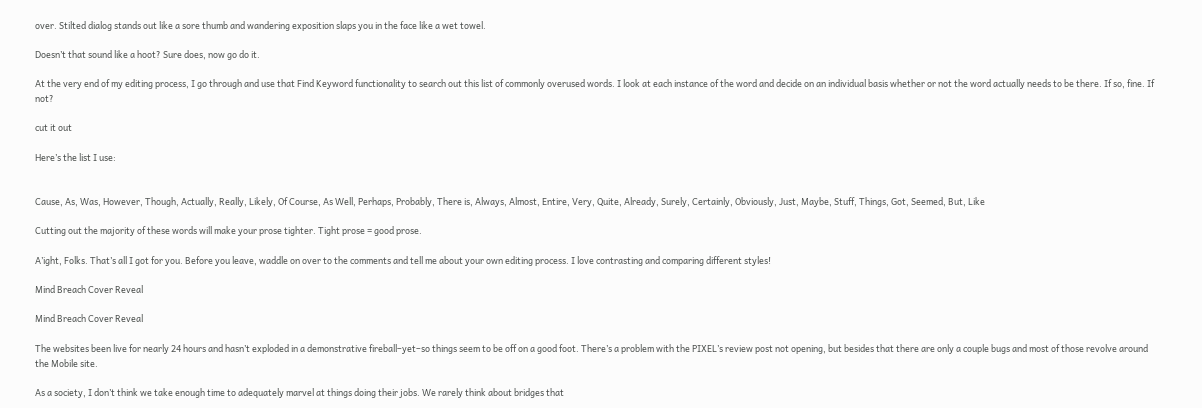over. Stilted dialog stands out like a sore thumb and wandering exposition slaps you in the face like a wet towel.

Doesn’t that sound like a hoot? Sure does, now go do it.

At the very end of my editing process, I go through and use that Find Keyword functionality to search out this list of commonly overused words. I look at each instance of the word and decide on an individual basis whether or not the word actually needs to be there. If so, fine. If not?

cut it out

Here’s the list I use:


Cause, As, Was, However, Though, Actually, Really, Likely, Of Course, As Well, Perhaps, Probably, There is, Always, Almost, Entire, Very, Quite, Already, Surely, Certainly, Obviously, Just, Maybe, Stuff, Things, Got, Seemed, But, Like

Cutting out the majority of these words will make your prose tighter. Tight prose = good prose.

A’ight, Folks. That’s all I got for you. Before you leave, waddle on over to the comments and tell me about your own editing process. I love contrasting and comparing different styles!

Mind Breach Cover Reveal

Mind Breach Cover Reveal

The websites been live for nearly 24 hours and hasn’t exploded in a demonstrative fireball–yet–so things seem to be off on a good foot. There’s a problem with the PIXEL’s review post not opening, but besides that there are only a couple bugs and most of those revolve around the Mobile site.

As a society, I don’t think we take enough time to adequately marvel at things doing their jobs. We rarely think about bridges that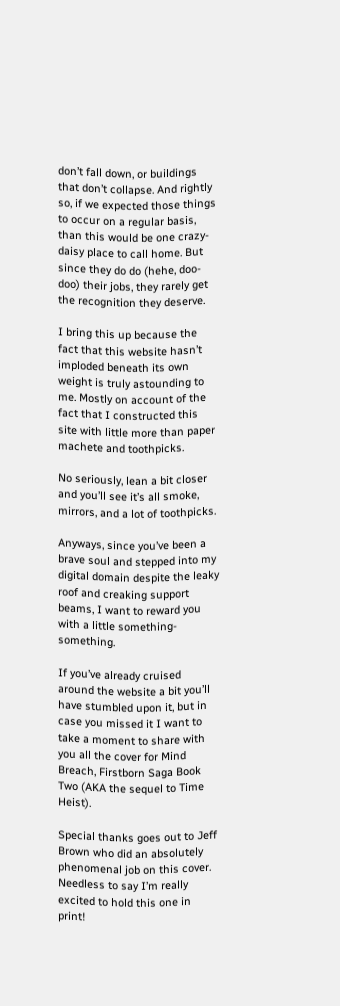don’t fall down, or buildings that don’t collapse. And rightly so, if we expected those things to occur on a regular basis, than this would be one crazy-daisy place to call home. But since they do do (hehe, doo-doo) their jobs, they rarely get the recognition they deserve.

I bring this up because the fact that this website hasn’t imploded beneath its own weight is truly astounding to me. Mostly on account of the fact that I constructed this site with little more than paper machete and toothpicks.

No seriously, lean a bit closer and you’ll see it’s all smoke, mirrors, and a lot of toothpicks.

Anyways, since you’ve been a brave soul and stepped into my digital domain despite the leaky roof and creaking support beams, I want to reward you with a little something-something.

If you’ve already cruised around the website a bit you’ll have stumbled upon it, but in case you missed it I want to take a moment to share with you all the cover for Mind Breach, Firstborn Saga Book Two (AKA the sequel to Time Heist).

Special thanks goes out to Jeff Brown who did an absolutely phenomenal job on this cover. Needless to say I’m really excited to hold this one in print!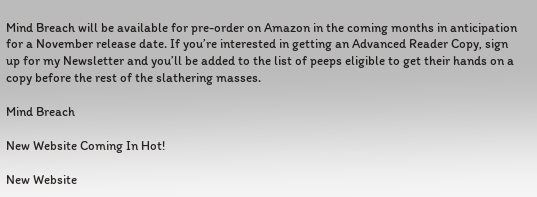Mind Breach will be available for pre-order on Amazon in the coming months in anticipation for a November release date. If you’re interested in getting an Advanced Reader Copy, sign up for my Newsletter and you’ll be added to the list of peeps eligible to get their hands on a copy before the rest of the slathering masses.

Mind Breach

New Website Coming In Hot!

New Website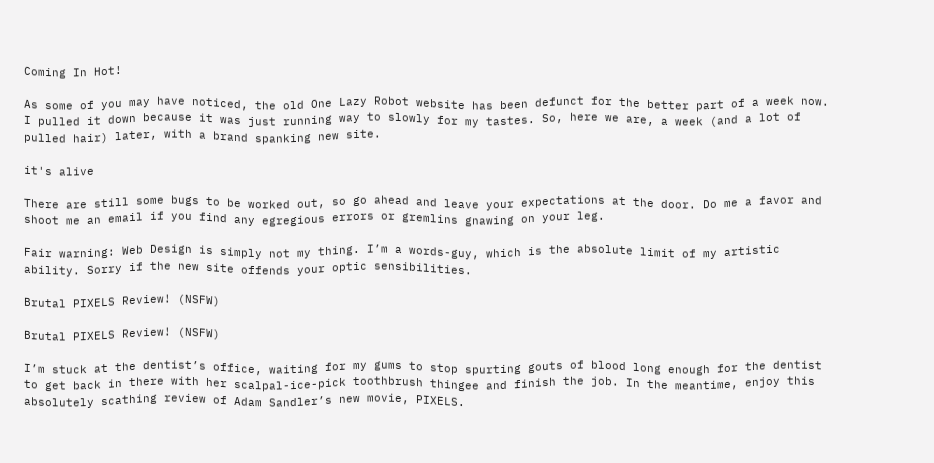Coming In Hot!

As some of you may have noticed, the old One Lazy Robot website has been defunct for the better part of a week now. I pulled it down because it was just running way to slowly for my tastes. So, here we are, a week (and a lot of pulled hair) later, with a brand spanking new site.

it's alive

There are still some bugs to be worked out, so go ahead and leave your expectations at the door. Do me a favor and shoot me an email if you find any egregious errors or gremlins gnawing on your leg.

Fair warning: Web Design is simply not my thing. I’m a words-guy, which is the absolute limit of my artistic ability. Sorry if the new site offends your optic sensibilities.

Brutal PIXELS Review! (NSFW)

Brutal PIXELS Review! (NSFW)

I’m stuck at the dentist’s office, waiting for my gums to stop spurting gouts of blood long enough for the dentist to get back in there with her scalpal-ice-pick toothbrush thingee and finish the job. In the meantime, enjoy this absolutely scathing review of Adam Sandler’s new movie, PIXELS.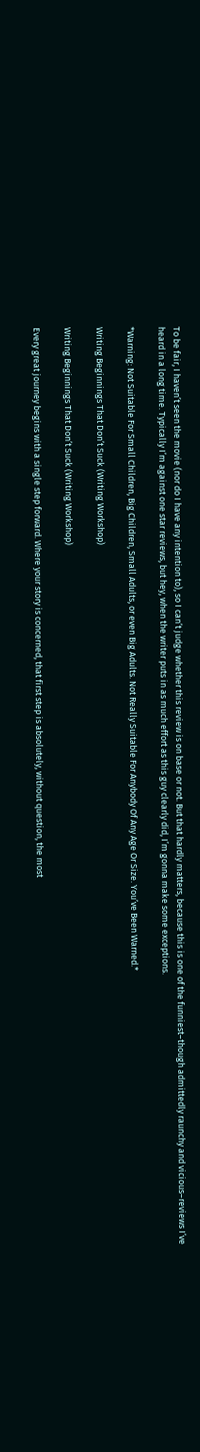To be fair, I haven’t seen the movie (nor do I have any intention to), so I can’t judge whether this review is on base or not. But that hardly matters, because this is one of the funniest–though admittedly raunchy and vicious–reviews I’ve heard in a long time. Typically I’m against one star reviews, but hey, when the writer puts in as much effort as this guy clearly did, I’m gonna make some exceptions.

*Warning: Not Suitable For Small Children, Big Children, Small Adults, or even Big Adults. Not Really Suitable For Anybody Of Any Age Or Size. You’ve Been Warned.*

Writing Beginnings That Don’t Suck (Writing Workshop)

Writing Beginnings That Don’t Suck (Writing Workshop)

Every great journey begins with a single step forward. Where your story is concerned, that first step is absolutely, without question, the most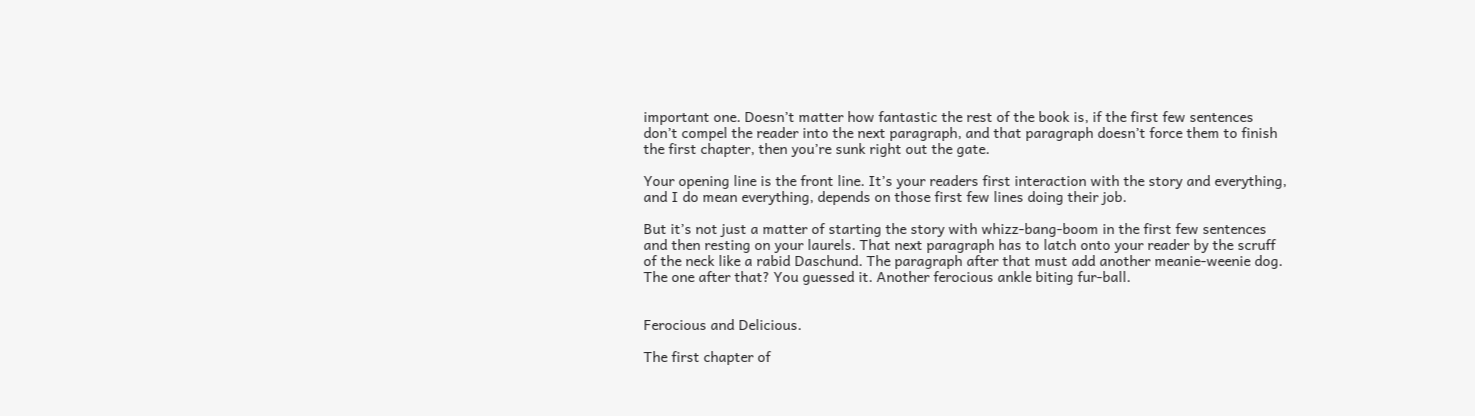important one. Doesn’t matter how fantastic the rest of the book is, if the first few sentences don’t compel the reader into the next paragraph, and that paragraph doesn’t force them to finish the first chapter, then you’re sunk right out the gate.

Your opening line is the front line. It’s your readers first interaction with the story and everything, and I do mean everything, depends on those first few lines doing their job.

But it’s not just a matter of starting the story with whizz-bang-boom in the first few sentences and then resting on your laurels. That next paragraph has to latch onto your reader by the scruff of the neck like a rabid Daschund. The paragraph after that must add another meanie-weenie dog. The one after that? You guessed it. Another ferocious ankle biting fur-ball.


Ferocious and Delicious.

The first chapter of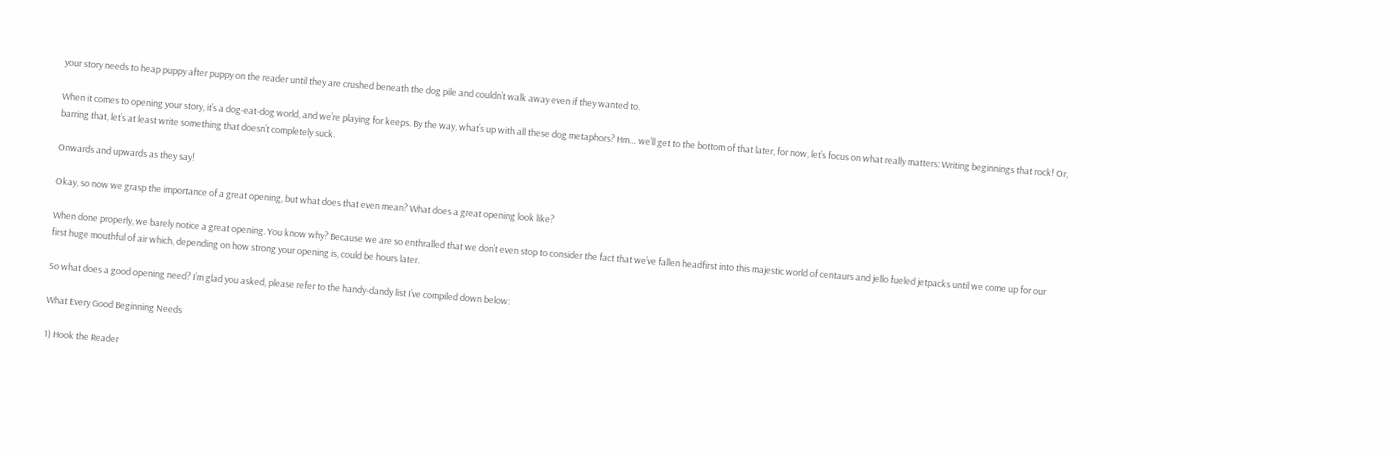your story needs to heap puppy after puppy on the reader until they are crushed beneath the dog pile and couldn’t walk away even if they wanted to.

When it comes to opening your story, it’s a dog-eat-dog world, and we’re playing for keeps. By the way, what’s up with all these dog metaphors? Hm… we’ll get to the bottom of that later, for now, let’s focus on what really matters: Writing beginnings that rock! Or, barring that, let’s at least write something that doesn’t completely suck.

Onwards and upwards as they say!

Okay, so now we grasp the importance of a great opening, but what does that even mean? What does a great opening look like?

When done properly, we barely notice a great opening. You know why? Because we are so enthralled that we don’t even stop to consider the fact that we’ve fallen headfirst into this majestic world of centaurs and jello fueled jetpacks until we come up for our first huge mouthful of air which, depending on how strong your opening is, could be hours later.

So what does a good opening need? I’m glad you asked, please refer to the handy-dandy list I’ve compiled down below:

What Every Good Beginning Needs

1) Hook the Reader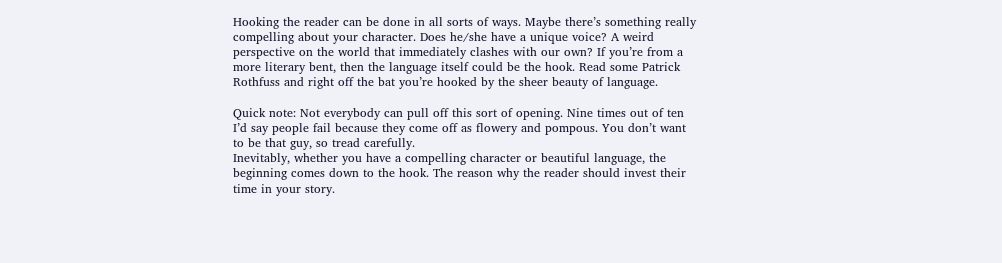Hooking the reader can be done in all sorts of ways. Maybe there’s something really compelling about your character. Does he/she have a unique voice? A weird perspective on the world that immediately clashes with our own? If you’re from a more literary bent, then the language itself could be the hook. Read some Patrick Rothfuss and right off the bat you’re hooked by the sheer beauty of language.

Quick note: Not everybody can pull off this sort of opening. Nine times out of ten I’d say people fail because they come off as flowery and pompous. You don’t want to be that guy, so tread carefully.
Inevitably, whether you have a compelling character or beautiful language, the beginning comes down to the hook. The reason why the reader should invest their time in your story.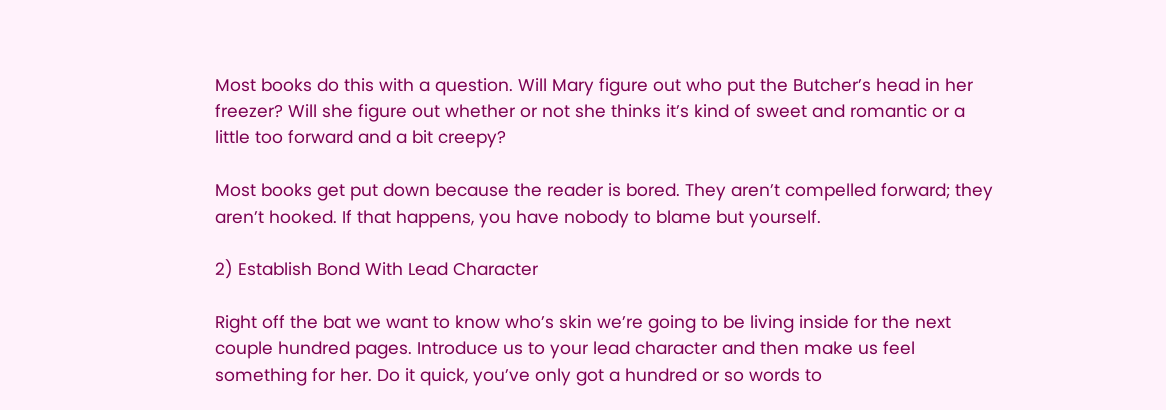Most books do this with a question. Will Mary figure out who put the Butcher’s head in her freezer? Will she figure out whether or not she thinks it’s kind of sweet and romantic or a little too forward and a bit creepy?

Most books get put down because the reader is bored. They aren’t compelled forward; they aren’t hooked. If that happens, you have nobody to blame but yourself.

2) Establish Bond With Lead Character

Right off the bat we want to know who’s skin we’re going to be living inside for the next couple hundred pages. Introduce us to your lead character and then make us feel something for her. Do it quick, you’ve only got a hundred or so words to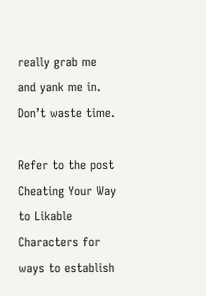really grab me and yank me in. Don’t waste time.

Refer to the post Cheating Your Way to Likable Characters for ways to establish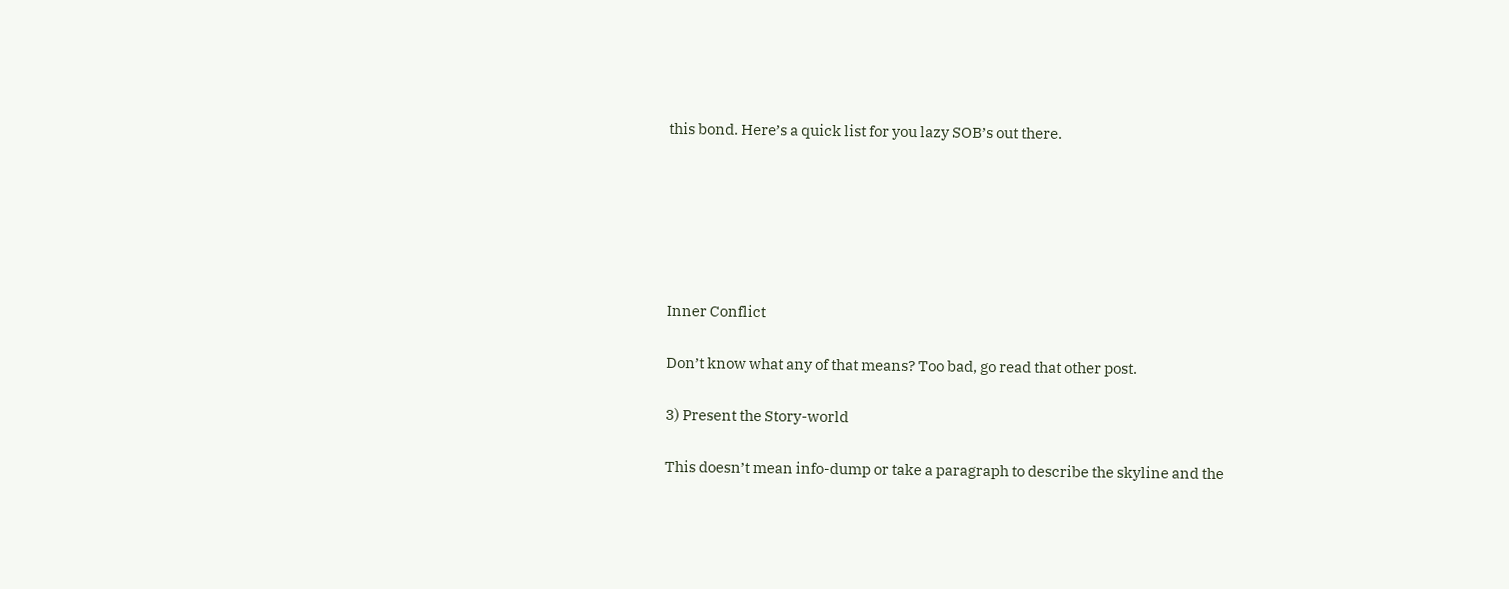this bond. Here’s a quick list for you lazy SOB’s out there.






Inner Conflict

Don’t know what any of that means? Too bad, go read that other post.

3) Present the Story-world

This doesn’t mean info-dump or take a paragraph to describe the skyline and the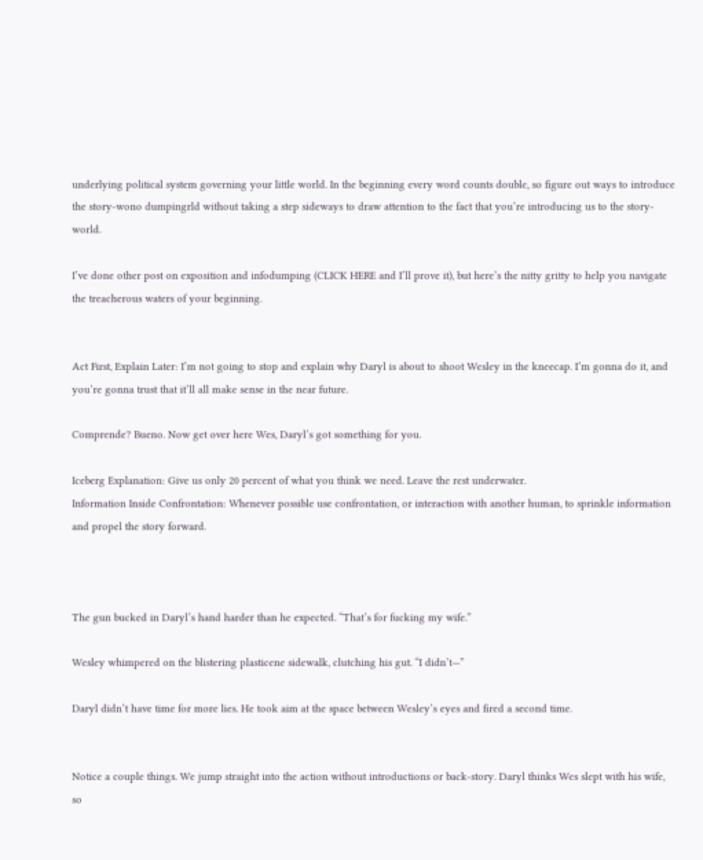underlying political system governing your little world. In the beginning every word counts double, so figure out ways to introduce the story-wono dumpingrld without taking a step sideways to draw attention to the fact that you’re introducing us to the story-world.

I’ve done other post on exposition and infodumping (CLICK HERE and I’ll prove it), but here’s the nitty gritty to help you navigate the treacherous waters of your beginning.


Act First, Explain Later: I’m not going to stop and explain why Daryl is about to shoot Wesley in the kneecap. I’m gonna do it, and you’re gonna trust that it’ll all make sense in the near future.

Comprende? Bueno. Now get over here Wes, Daryl’s got something for you.

Iceberg Explanation: Give us only 20 percent of what you think we need. Leave the rest underwater.
Information Inside Confrontation: Whenever possible use confrontation, or interaction with another human, to sprinkle information and propel the story forward.



The gun bucked in Daryl’s hand harder than he expected. “That’s for fucking my wife.”

Wesley whimpered on the blistering plasticene sidewalk, clutching his gut. “I didn’t—”

Daryl didn’t have time for more lies. He took aim at the space between Wesley’s eyes and fired a second time.


Notice a couple things. We jump straight into the action without introductions or back-story. Daryl thinks Wes slept with his wife, so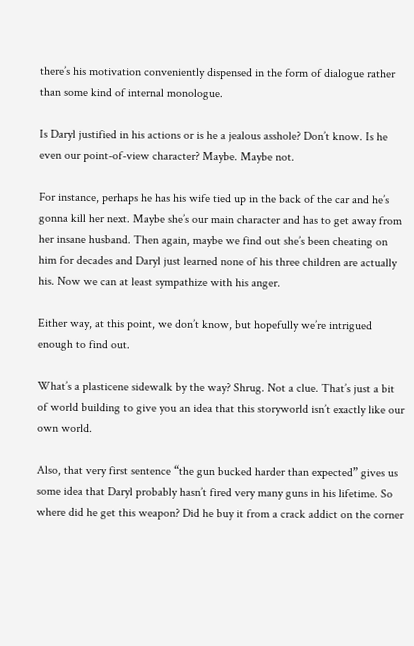there’s his motivation conveniently dispensed in the form of dialogue rather than some kind of internal monologue.

Is Daryl justified in his actions or is he a jealous asshole? Don’t know. Is he even our point-of-view character? Maybe. Maybe not.

For instance, perhaps he has his wife tied up in the back of the car and he’s gonna kill her next. Maybe she’s our main character and has to get away from her insane husband. Then again, maybe we find out she’s been cheating on him for decades and Daryl just learned none of his three children are actually his. Now we can at least sympathize with his anger.

Either way, at this point, we don’t know, but hopefully we’re intrigued enough to find out.

What’s a plasticene sidewalk by the way? Shrug. Not a clue. That’s just a bit of world building to give you an idea that this storyworld isn’t exactly like our own world.

Also, that very first sentence “the gun bucked harder than expected” gives us some idea that Daryl probably hasn’t fired very many guns in his lifetime. So where did he get this weapon? Did he buy it from a crack addict on the corner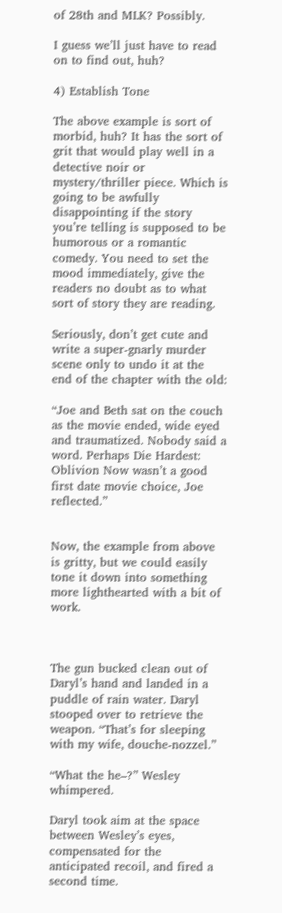of 28th and MLK? Possibly.

I guess we’ll just have to read on to find out, huh?

4) Establish Tone

The above example is sort of morbid, huh? It has the sort of grit that would play well in a detective noir or mystery/thriller piece. Which is going to be awfully disappointing if the story you’re telling is supposed to be humorous or a romantic comedy. You need to set the mood immediately, give the readers no doubt as to what sort of story they are reading.

Seriously, don’t get cute and write a super-gnarly murder scene only to undo it at the end of the chapter with the old:

“Joe and Beth sat on the couch as the movie ended, wide eyed and traumatized. Nobody said a word. Perhaps Die Hardest: Oblivion Now wasn’t a good first date movie choice, Joe reflected.”


Now, the example from above is gritty, but we could easily tone it down into something more lighthearted with a bit of work.



The gun bucked clean out of Daryl’s hand and landed in a puddle of rain water. Daryl stooped over to retrieve the weapon. “That’s for sleeping with my wife, douche-nozzel.”

“What the he–?” Wesley whimpered.

Daryl took aim at the space between Wesley’s eyes, compensated for the anticipated recoil, and fired a second time.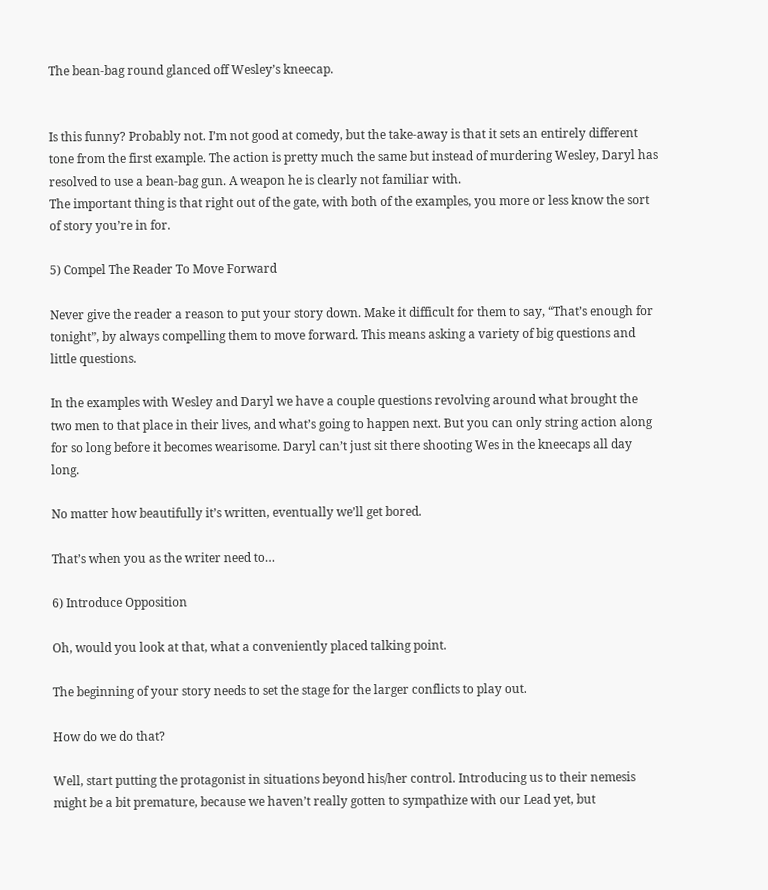The bean-bag round glanced off Wesley’s kneecap.


Is this funny? Probably not. I’m not good at comedy, but the take-away is that it sets an entirely different tone from the first example. The action is pretty much the same but instead of murdering Wesley, Daryl has resolved to use a bean-bag gun. A weapon he is clearly not familiar with.
The important thing is that right out of the gate, with both of the examples, you more or less know the sort of story you’re in for.

5) Compel The Reader To Move Forward

Never give the reader a reason to put your story down. Make it difficult for them to say, “That’s enough for tonight”, by always compelling them to move forward. This means asking a variety of big questions and little questions.

In the examples with Wesley and Daryl we have a couple questions revolving around what brought the two men to that place in their lives, and what’s going to happen next. But you can only string action along for so long before it becomes wearisome. Daryl can’t just sit there shooting Wes in the kneecaps all day long.

No matter how beautifully it’s written, eventually we’ll get bored.

That’s when you as the writer need to…

6) Introduce Opposition

Oh, would you look at that, what a conveniently placed talking point.

The beginning of your story needs to set the stage for the larger conflicts to play out.

How do we do that?

Well, start putting the protagonist in situations beyond his/her control. Introducing us to their nemesis might be a bit premature, because we haven’t really gotten to sympathize with our Lead yet, but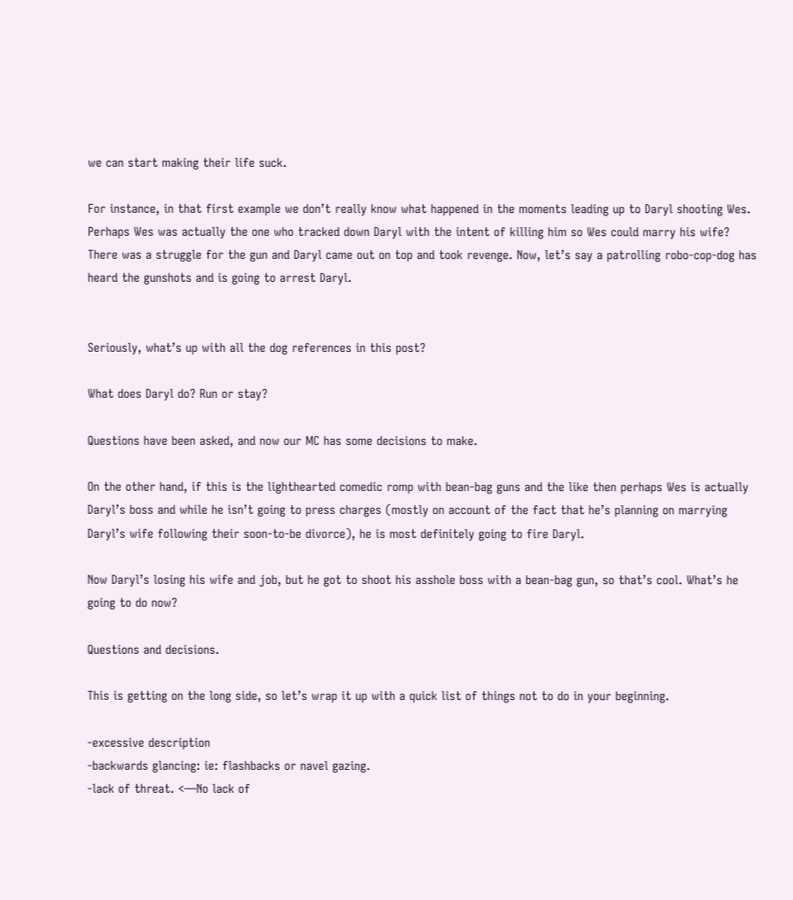we can start making their life suck.

For instance, in that first example we don’t really know what happened in the moments leading up to Daryl shooting Wes. Perhaps Wes was actually the one who tracked down Daryl with the intent of killing him so Wes could marry his wife? There was a struggle for the gun and Daryl came out on top and took revenge. Now, let’s say a patrolling robo-cop-dog has heard the gunshots and is going to arrest Daryl.


Seriously, what’s up with all the dog references in this post?

What does Daryl do? Run or stay?

Questions have been asked, and now our MC has some decisions to make.

On the other hand, if this is the lighthearted comedic romp with bean-bag guns and the like then perhaps Wes is actually Daryl’s boss and while he isn’t going to press charges (mostly on account of the fact that he’s planning on marrying Daryl’s wife following their soon-to-be divorce), he is most definitely going to fire Daryl.

Now Daryl’s losing his wife and job, but he got to shoot his asshole boss with a bean-bag gun, so that’s cool. What’s he going to do now?

Questions and decisions.

This is getting on the long side, so let’s wrap it up with a quick list of things not to do in your beginning.

-excessive description
-backwards glancing: ie: flashbacks or navel gazing.
-lack of threat. <—No lack of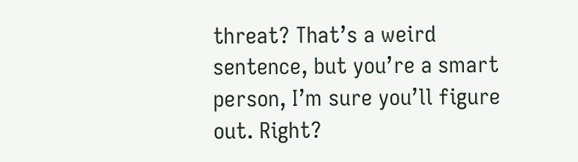threat? That’s a weird sentence, but you’re a smart person, I’m sure you’ll figure out. Right?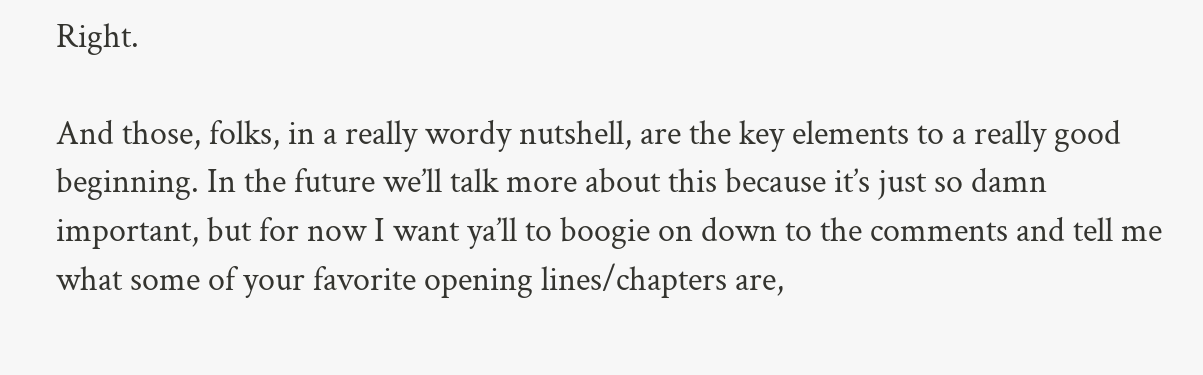Right.

And those, folks, in a really wordy nutshell, are the key elements to a really good beginning. In the future we’ll talk more about this because it’s just so damn important, but for now I want ya’ll to boogie on down to the comments and tell me what some of your favorite opening lines/chapters are,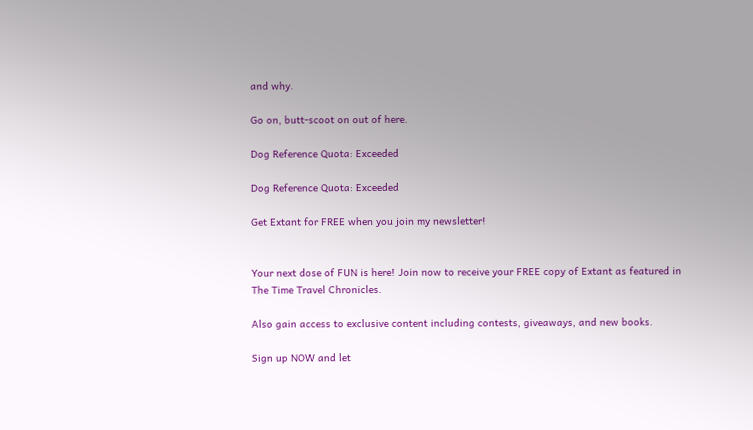and why.

Go on, butt-scoot on out of here.

Dog Reference Quota: Exceeded

Dog Reference Quota: Exceeded

Get Extant for FREE when you join my newsletter!


Your next dose of FUN is here! Join now to receive your FREE copy of Extant as featured in The Time Travel Chronicles.

Also gain access to exclusive content including contests, giveaways, and new books.

Sign up NOW and let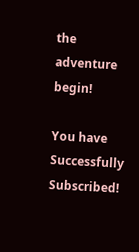the adventure begin!

You have Successfully Subscribed!